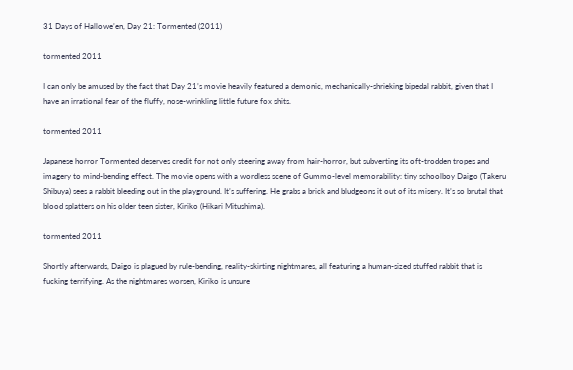31 Days of Hallowe’en, Day 21: Tormented (2011)

tormented 2011

I can only be amused by the fact that Day 21’s movie heavily featured a demonic, mechanically-shrieking bipedal rabbit, given that I have an irrational fear of the fluffy, nose-wrinkling little future fox shits.

tormented 2011

Japanese horror Tormented deserves credit for not only steering away from hair-horror, but subverting its oft-trodden tropes and imagery to mind-bending effect. The movie opens with a wordless scene of Gummo-level memorability: tiny schoolboy Daigo (Takeru Shibuya) sees a rabbit bleeding out in the playground. It’s suffering. He grabs a brick and bludgeons it out of its misery. It’s so brutal that blood splatters on his older teen sister, Kiriko (Hikari Mitushima).

tormented 2011

Shortly afterwards, Daigo is plagued by rule-bending, reality-skirting nightmares, all featuring a human-sized stuffed rabbit that is fucking terrifying. As the nightmares worsen, Kiriko is unsure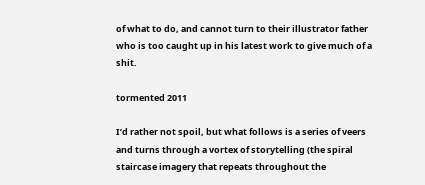of what to do, and cannot turn to their illustrator father who is too caught up in his latest work to give much of a shit.

tormented 2011

I’d rather not spoil, but what follows is a series of veers and turns through a vortex of storytelling (the spiral staircase imagery that repeats throughout the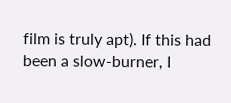film is truly apt). If this had been a slow-burner, I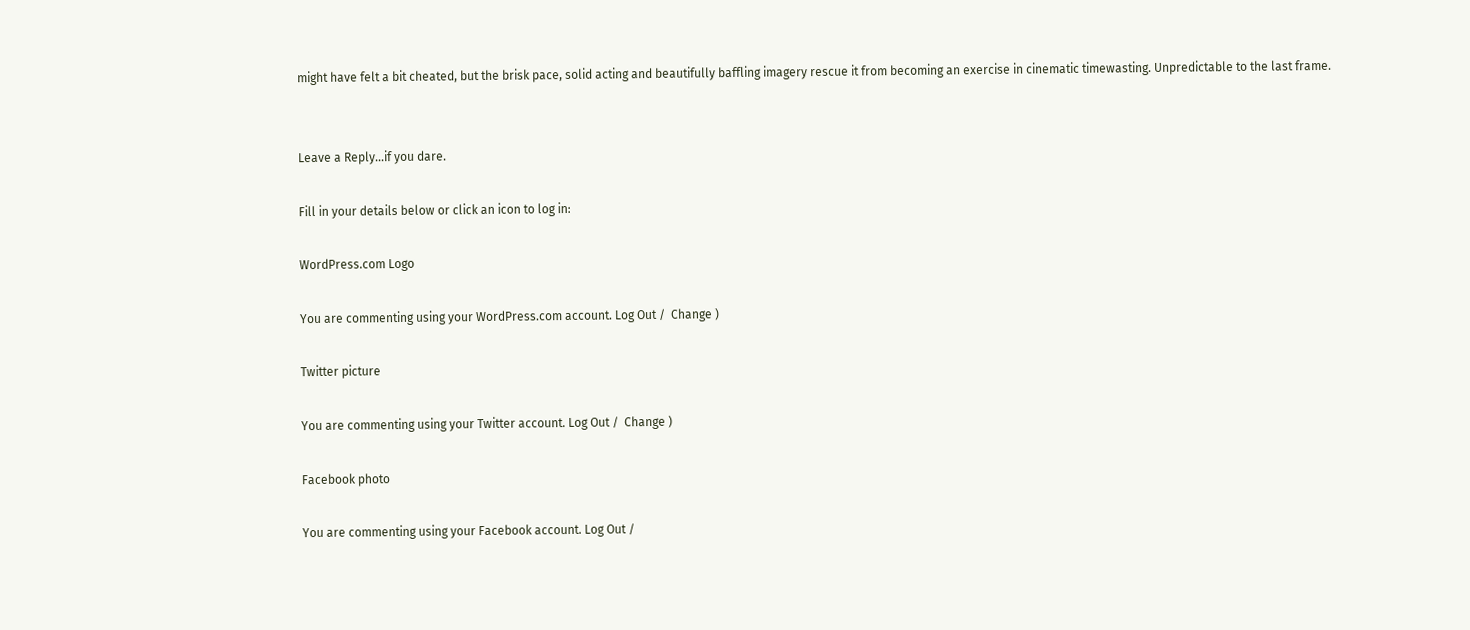might have felt a bit cheated, but the brisk pace, solid acting and beautifully baffling imagery rescue it from becoming an exercise in cinematic timewasting. Unpredictable to the last frame.


Leave a Reply...if you dare.

Fill in your details below or click an icon to log in:

WordPress.com Logo

You are commenting using your WordPress.com account. Log Out /  Change )

Twitter picture

You are commenting using your Twitter account. Log Out /  Change )

Facebook photo

You are commenting using your Facebook account. Log Out /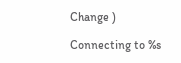Change )

Connecting to %s